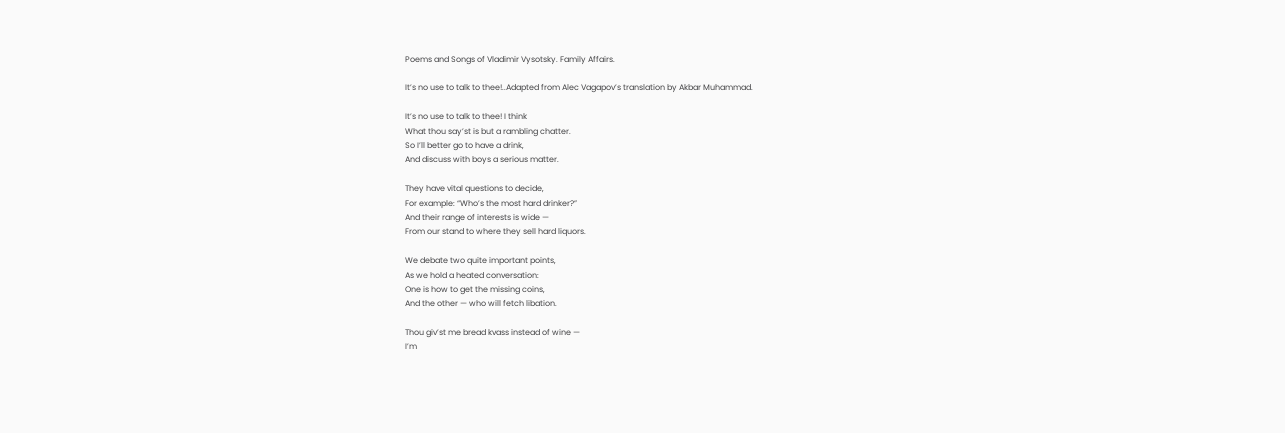Poems and Songs of Vladimir Vysotsky. Family Affairs.

It’s no use to talk to thee!..Adapted from Alec Vagapov’s translation by Akbar Muhammad.

It’s no use to talk to thee! I think
What thou say’st is but a rambling chatter.
So I’ll better go to have a drink,
And discuss with boys a serious matter.

They have vital questions to decide,
For example: “Who’s the most hard drinker?”
And their range of interests is wide —
From our stand to where they sell hard liquors.

We debate two quite important points,
As we hold a heated conversation:
One is how to get the missing coins,
And the other — who will fetch libation.

Thou giv’st me bread kvass instead of wine —
I’m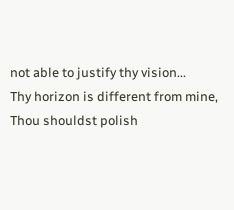not able to justify thy vision...
Thy horizon is different from mine,
Thou shouldst polish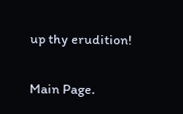up thy erudition!


Main Page.